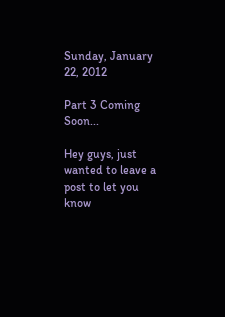Sunday, January 22, 2012

Part 3 Coming Soon...

Hey guys, just wanted to leave a post to let you know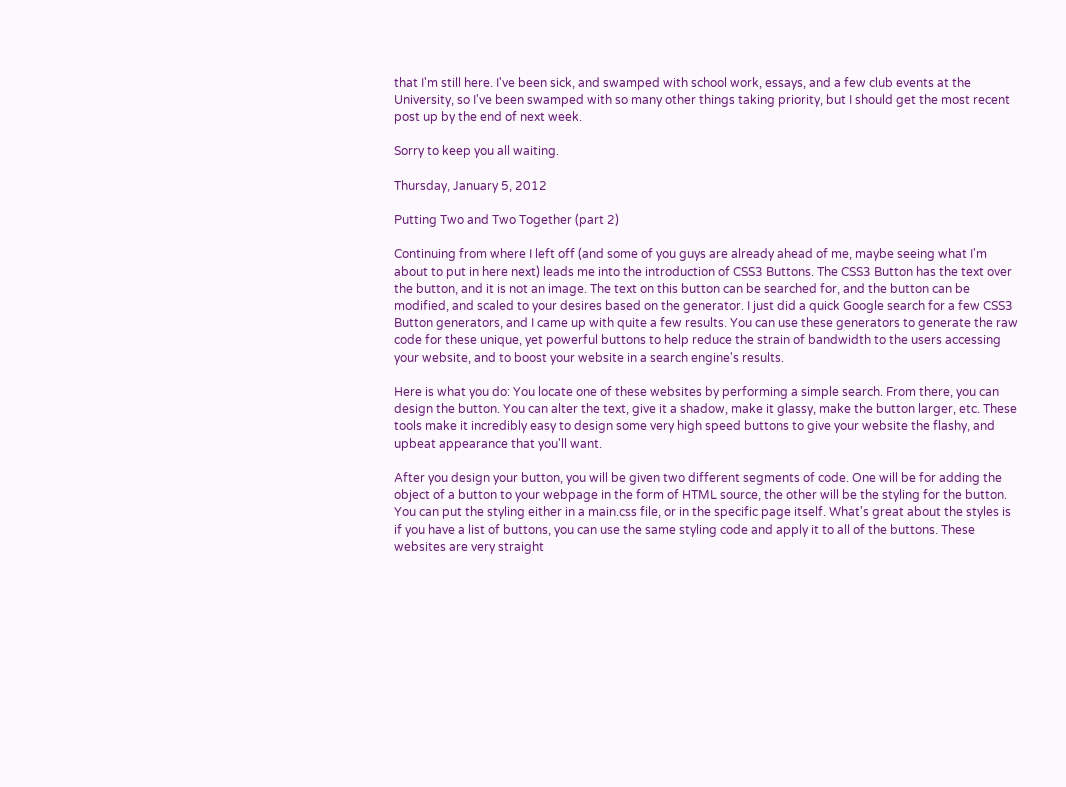that I'm still here. I've been sick, and swamped with school work, essays, and a few club events at the University, so I've been swamped with so many other things taking priority, but I should get the most recent post up by the end of next week.

Sorry to keep you all waiting.

Thursday, January 5, 2012

Putting Two and Two Together (part 2)

Continuing from where I left off (and some of you guys are already ahead of me, maybe seeing what I'm about to put in here next) leads me into the introduction of CSS3 Buttons. The CSS3 Button has the text over the button, and it is not an image. The text on this button can be searched for, and the button can be modified, and scaled to your desires based on the generator. I just did a quick Google search for a few CSS3 Button generators, and I came up with quite a few results. You can use these generators to generate the raw code for these unique, yet powerful buttons to help reduce the strain of bandwidth to the users accessing your website, and to boost your website in a search engine's results.

Here is what you do: You locate one of these websites by performing a simple search. From there, you can design the button. You can alter the text, give it a shadow, make it glassy, make the button larger, etc. These tools make it incredibly easy to design some very high speed buttons to give your website the flashy, and upbeat appearance that you'll want.

After you design your button, you will be given two different segments of code. One will be for adding the object of a button to your webpage in the form of HTML source, the other will be the styling for the button. You can put the styling either in a main.css file, or in the specific page itself. What's great about the styles is if you have a list of buttons, you can use the same styling code and apply it to all of the buttons. These websites are very straight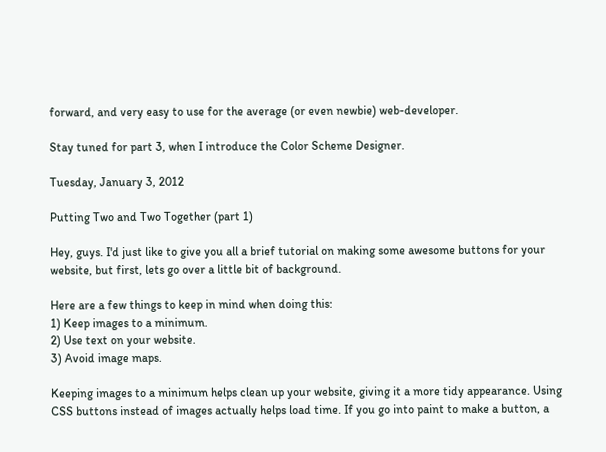forward, and very easy to use for the average (or even newbie) web-developer.

Stay tuned for part 3, when I introduce the Color Scheme Designer.

Tuesday, January 3, 2012

Putting Two and Two Together (part 1)

Hey, guys. I'd just like to give you all a brief tutorial on making some awesome buttons for your website, but first, lets go over a little bit of background.

Here are a few things to keep in mind when doing this:
1) Keep images to a minimum.
2) Use text on your website.
3) Avoid image maps.

Keeping images to a minimum helps clean up your website, giving it a more tidy appearance. Using CSS buttons instead of images actually helps load time. If you go into paint to make a button, a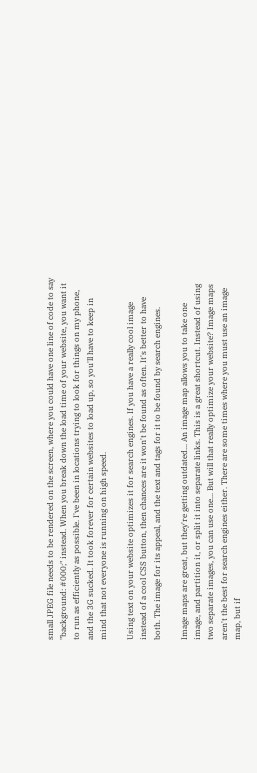small JPEG file needs to be rendered on the screen, where you could have one line of code to say "background: #000;" instead. When you break down the load time of your website, you want it to run as efficiently as possible. I've been in locations trying to look for things on my phone, and the 3G sucked. It took forever for certain websites to load up, so you'll have to keep in mind that not everyone is running on high speed.

Using text on your website optimizes it for search engines. If you have a really cool image instead of a cool CSS button, then chances are it won't be found as often. It's better to have both. The image for its appeal, and the text and tags for it to be found by search engines.

Image maps are great, but they're getting outdated... An image map allows you to take one image, and partition it, or split it into separate links. This is a great shortcut. Instead of using two separate images, you can use one... But will that really optimize your website? Image maps aren't the best for search engines either. There are some times where you must use an image map, but if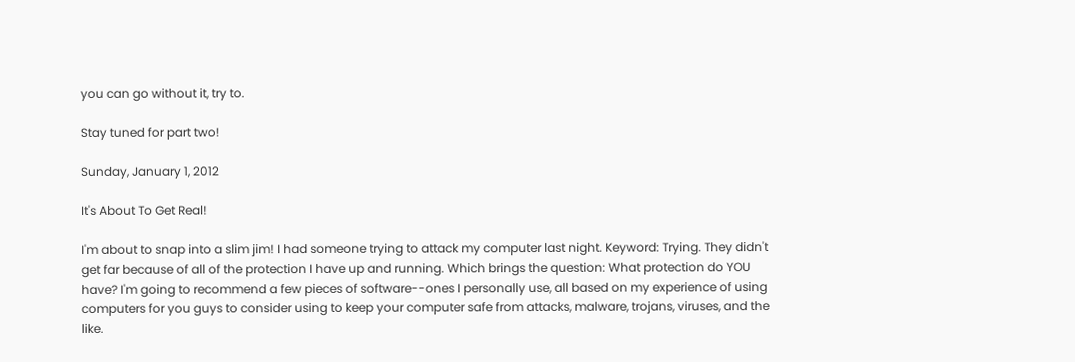you can go without it, try to.

Stay tuned for part two!

Sunday, January 1, 2012

It's About To Get Real!

I'm about to snap into a slim jim! I had someone trying to attack my computer last night. Keyword: Trying. They didn't get far because of all of the protection I have up and running. Which brings the question: What protection do YOU have? I'm going to recommend a few pieces of software--ones I personally use, all based on my experience of using computers for you guys to consider using to keep your computer safe from attacks, malware, trojans, viruses, and the like.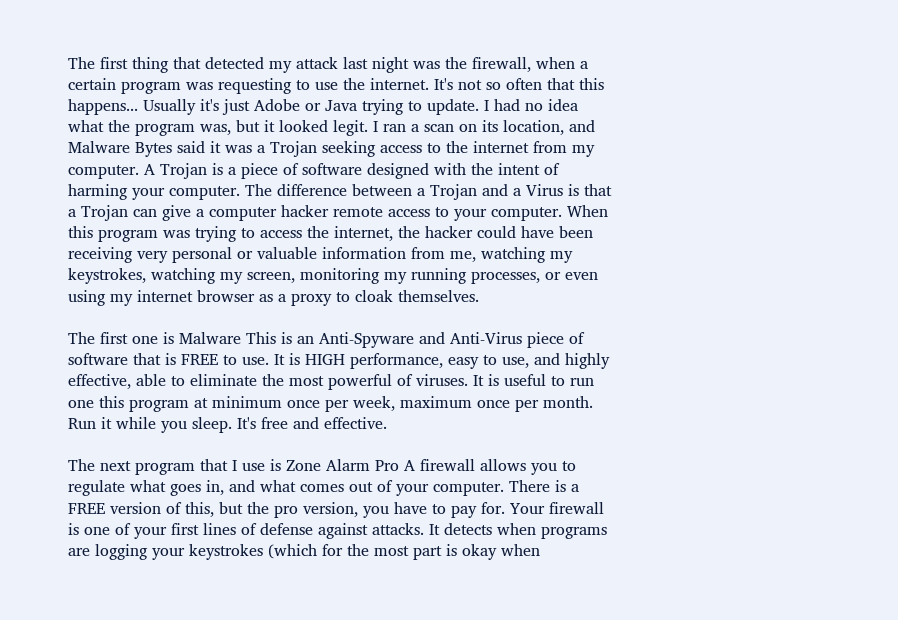The first thing that detected my attack last night was the firewall, when a certain program was requesting to use the internet. It's not so often that this happens... Usually it's just Adobe or Java trying to update. I had no idea what the program was, but it looked legit. I ran a scan on its location, and Malware Bytes said it was a Trojan seeking access to the internet from my computer. A Trojan is a piece of software designed with the intent of harming your computer. The difference between a Trojan and a Virus is that a Trojan can give a computer hacker remote access to your computer. When this program was trying to access the internet, the hacker could have been receiving very personal or valuable information from me, watching my keystrokes, watching my screen, monitoring my running processes, or even using my internet browser as a proxy to cloak themselves.

The first one is Malware This is an Anti-Spyware and Anti-Virus piece of software that is FREE to use. It is HIGH performance, easy to use, and highly effective, able to eliminate the most powerful of viruses. It is useful to run one this program at minimum once per week, maximum once per month. Run it while you sleep. It's free and effective.

The next program that I use is Zone Alarm Pro A firewall allows you to regulate what goes in, and what comes out of your computer. There is a FREE version of this, but the pro version, you have to pay for. Your firewall is one of your first lines of defense against attacks. It detects when programs are logging your keystrokes (which for the most part is okay when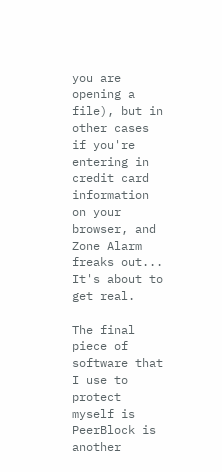you are opening a file), but in other cases if you're entering in credit card information on your browser, and Zone Alarm freaks out... It's about to get real.

The final piece of software that I use to protect myself is PeerBlock is another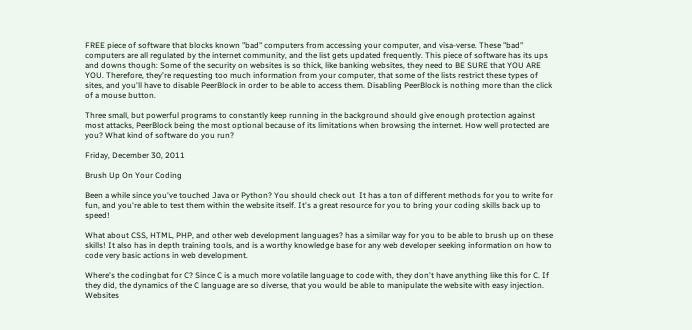FREE piece of software that blocks known "bad" computers from accessing your computer, and visa-verse. These "bad" computers are all regulated by the internet community, and the list gets updated frequently. This piece of software has its ups and downs though: Some of the security on websites is so thick, like banking websites, they need to BE SURE that YOU ARE YOU. Therefore, they're requesting too much information from your computer, that some of the lists restrict these types of sites, and you'll have to disable PeerBlock in order to be able to access them. Disabling PeerBlock is nothing more than the click of a mouse button.

Three small, but powerful programs to constantly keep running in the background should give enough protection against most attacks, PeerBlock being the most optional because of its limitations when browsing the internet. How well protected are you? What kind of software do you run?

Friday, December 30, 2011

Brush Up On Your Coding

Been a while since you've touched Java or Python? You should check out  It has a ton of different methods for you to write for fun, and you're able to test them within the website itself. It's a great resource for you to bring your coding skills back up to speed!

What about CSS, HTML, PHP, and other web development languages? has a similar way for you to be able to brush up on these skills! It also has in depth training tools, and is a worthy knowledge base for any web developer seeking information on how to code very basic actions in web development.

Where's the codingbat for C? Since C is a much more volatile language to code with, they don't have anything like this for C. If they did, the dynamics of the C language are so diverse, that you would be able to manipulate the website with easy injection. Websites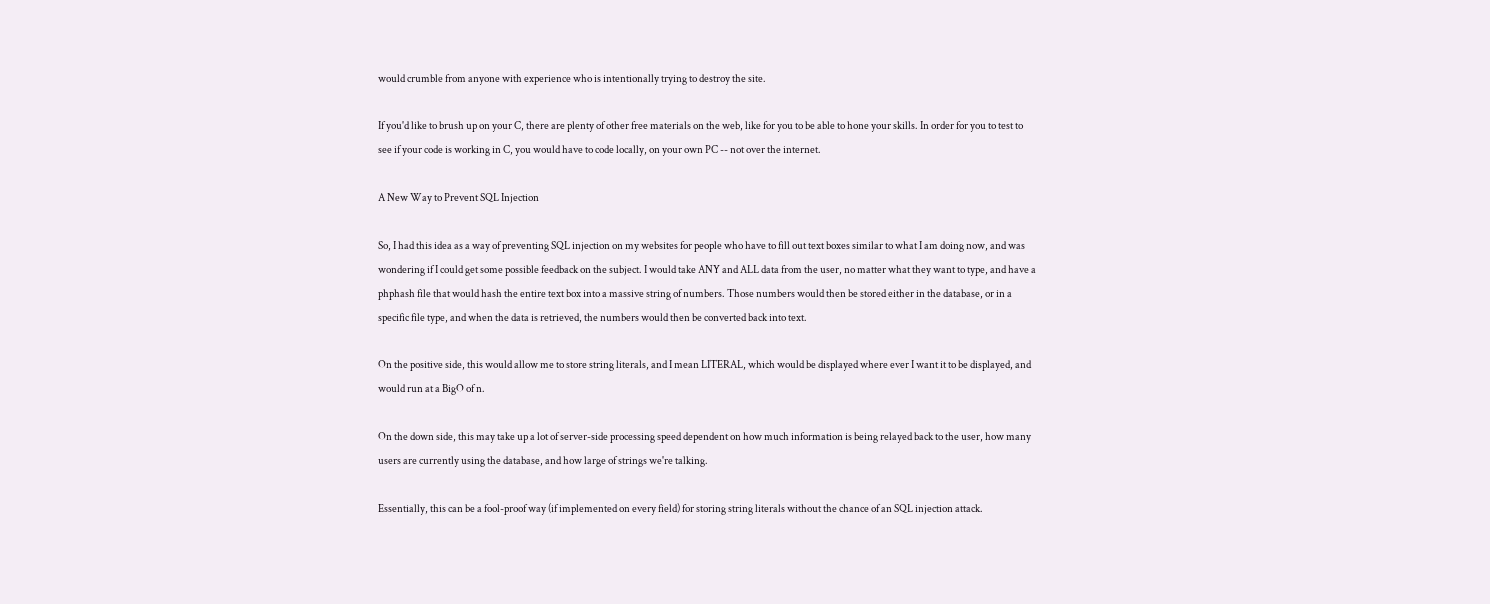would crumble from anyone with experience who is intentionally trying to destroy the site.

If you'd like to brush up on your C, there are plenty of other free materials on the web, like for you to be able to hone your skills. In order for you to test to see if your code is working in C, you would have to code locally, on your own PC -- not over the internet.

A New Way to Prevent SQL Injection

So, I had this idea as a way of preventing SQL injection on my websites for people who have to fill out text boxes similar to what I am doing now, and was wondering if I could get some possible feedback on the subject. I would take ANY and ALL data from the user, no matter what they want to type, and have a phphash file that would hash the entire text box into a massive string of numbers. Those numbers would then be stored either in the database, or in a specific file type, and when the data is retrieved, the numbers would then be converted back into text.

On the positive side, this would allow me to store string literals, and I mean LITERAL, which would be displayed where ever I want it to be displayed, and would run at a BigO of n.

On the down side, this may take up a lot of server-side processing speed dependent on how much information is being relayed back to the user, how many users are currently using the database, and how large of strings we're talking.

Essentially, this can be a fool-proof way (if implemented on every field) for storing string literals without the chance of an SQL injection attack.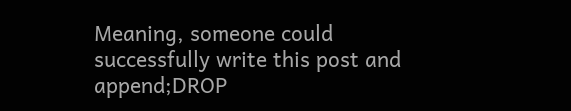Meaning, someone could successfully write this post and append;DROP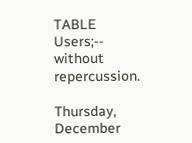TABLE Users;-- without repercussion.

Thursday, December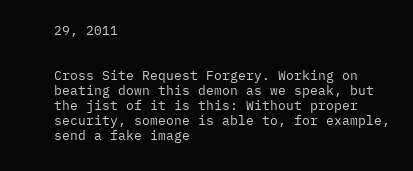29, 2011


Cross Site Request Forgery. Working on beating down this demon as we speak, but the jist of it is this: Without proper security, someone is able to, for example, send a fake image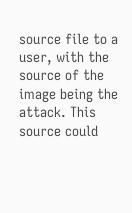source file to a user, with the source of the image being the attack. This source could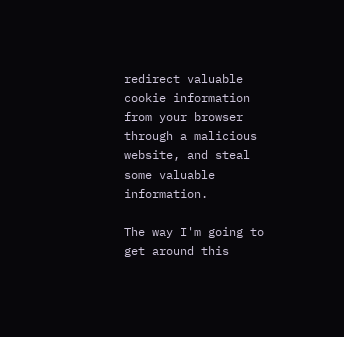redirect valuable cookie information from your browser through a malicious website, and steal some valuable information.

The way I'm going to get around this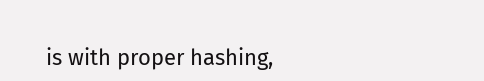is with proper hashing,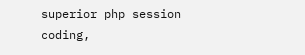superior php session coding,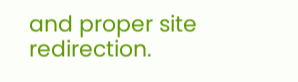and proper site redirection.